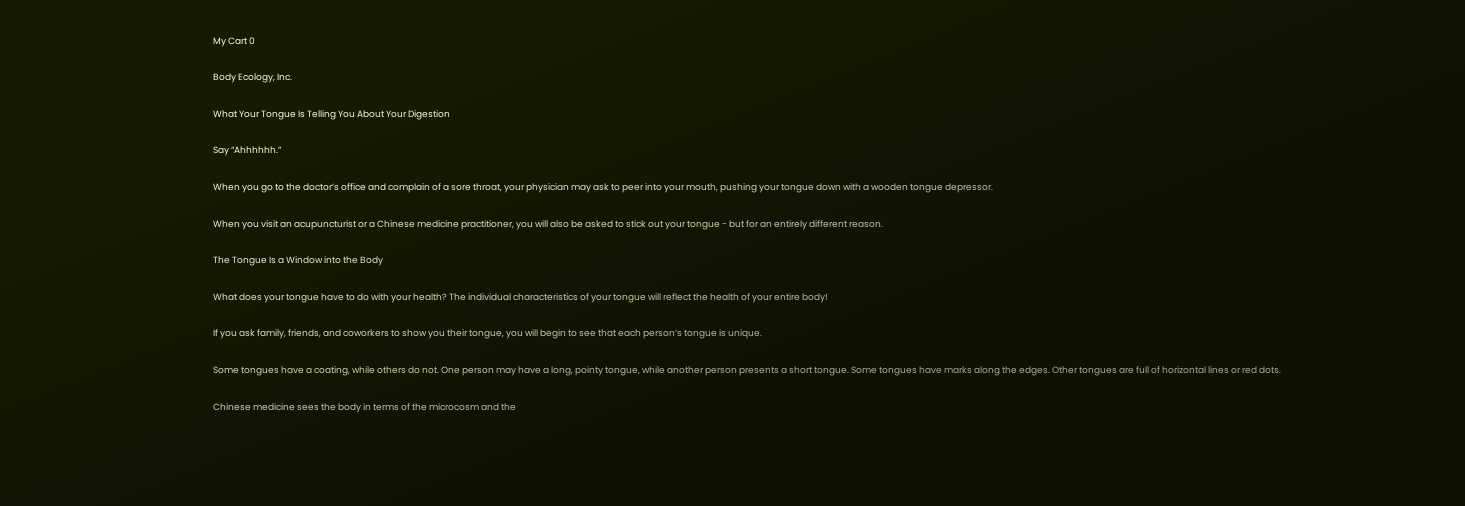My Cart 0

Body Ecology, Inc.

What Your Tongue Is Telling You About Your Digestion

Say “Ahhhhhh.”

When you go to the doctor’s office and complain of a sore throat, your physician may ask to peer into your mouth, pushing your tongue down with a wooden tongue depressor.

When you visit an acupuncturist or a Chinese medicine practitioner, you will also be asked to stick out your tongue - but for an entirely different reason.

The Tongue Is a Window into the Body

What does your tongue have to do with your health? The individual characteristics of your tongue will reflect the health of your entire body!

If you ask family, friends, and coworkers to show you their tongue, you will begin to see that each person’s tongue is unique.

Some tongues have a coating, while others do not. One person may have a long, pointy tongue, while another person presents a short tongue. Some tongues have marks along the edges. Other tongues are full of horizontal lines or red dots.

Chinese medicine sees the body in terms of the microcosm and the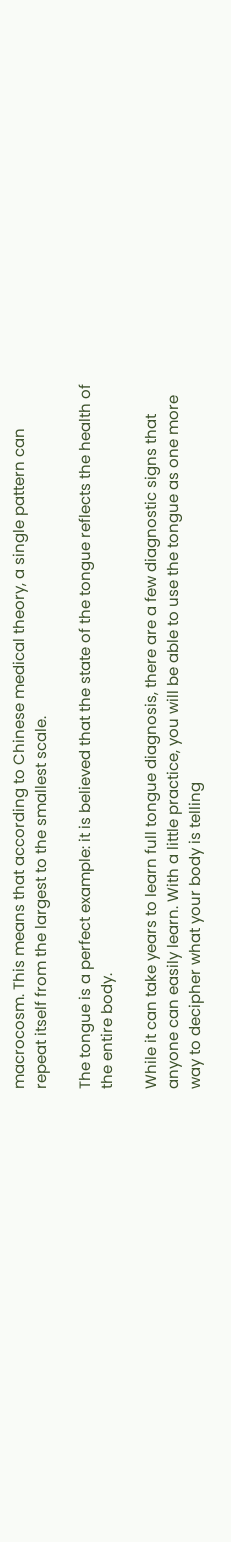macrocosm. This means that according to Chinese medical theory, a single pattern can repeat itself from the largest to the smallest scale.

The tongue is a perfect example: it is believed that the state of the tongue reflects the health of the entire body.

While it can take years to learn full tongue diagnosis, there are a few diagnostic signs that anyone can easily learn. With a little practice, you will be able to use the tongue as one more way to decipher what your body is telling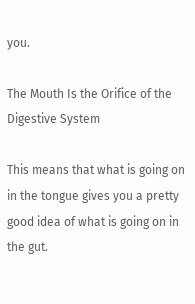you.

The Mouth Is the Orifice of the Digestive System

This means that what is going on in the tongue gives you a pretty good idea of what is going on in the gut.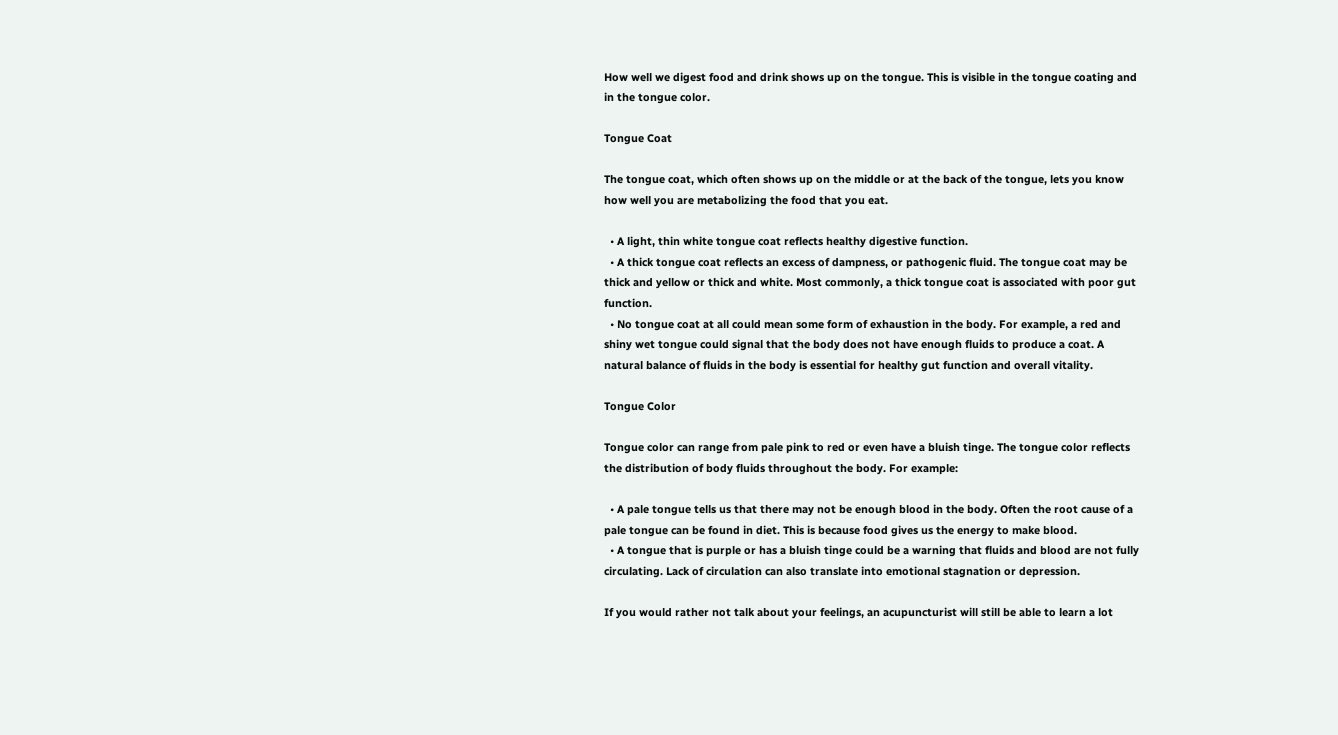How well we digest food and drink shows up on the tongue. This is visible in the tongue coating and in the tongue color.

Tongue Coat

The tongue coat, which often shows up on the middle or at the back of the tongue, lets you know how well you are metabolizing the food that you eat.

  • A light, thin white tongue coat reflects healthy digestive function.
  • A thick tongue coat reflects an excess of dampness, or pathogenic fluid. The tongue coat may be thick and yellow or thick and white. Most commonly, a thick tongue coat is associated with poor gut function.
  • No tongue coat at all could mean some form of exhaustion in the body. For example, a red and shiny wet tongue could signal that the body does not have enough fluids to produce a coat. A natural balance of fluids in the body is essential for healthy gut function and overall vitality.

Tongue Color

Tongue color can range from pale pink to red or even have a bluish tinge. The tongue color reflects the distribution of body fluids throughout the body. For example:

  • A pale tongue tells us that there may not be enough blood in the body. Often the root cause of a pale tongue can be found in diet. This is because food gives us the energy to make blood.
  • A tongue that is purple or has a bluish tinge could be a warning that fluids and blood are not fully circulating. Lack of circulation can also translate into emotional stagnation or depression.

If you would rather not talk about your feelings, an acupuncturist will still be able to learn a lot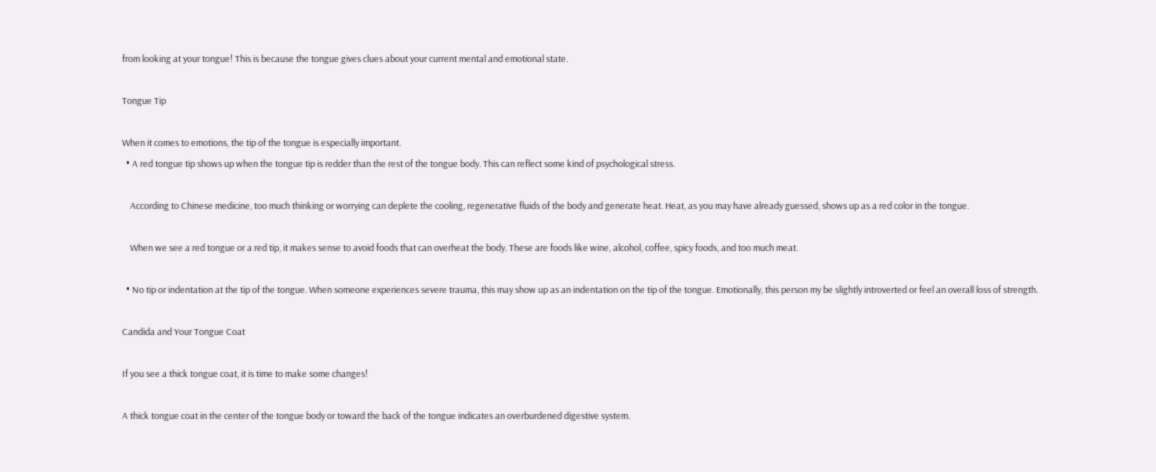from looking at your tongue! This is because the tongue gives clues about your current mental and emotional state.

Tongue Tip

When it comes to emotions, the tip of the tongue is especially important.
  • A red tongue tip shows up when the tongue tip is redder than the rest of the tongue body. This can reflect some kind of psychological stress.

    According to Chinese medicine, too much thinking or worrying can deplete the cooling, regenerative fluids of the body and generate heat. Heat, as you may have already guessed, shows up as a red color in the tongue.

    When we see a red tongue or a red tip, it makes sense to avoid foods that can overheat the body. These are foods like wine, alcohol, coffee, spicy foods, and too much meat.

  • No tip or indentation at the tip of the tongue. When someone experiences severe trauma, this may show up as an indentation on the tip of the tongue. Emotionally, this person my be slightly introverted or feel an overall loss of strength.

Candida and Your Tongue Coat

If you see a thick tongue coat, it is time to make some changes!

A thick tongue coat in the center of the tongue body or toward the back of the tongue indicates an overburdened digestive system.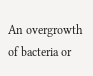An overgrowth of bacteria or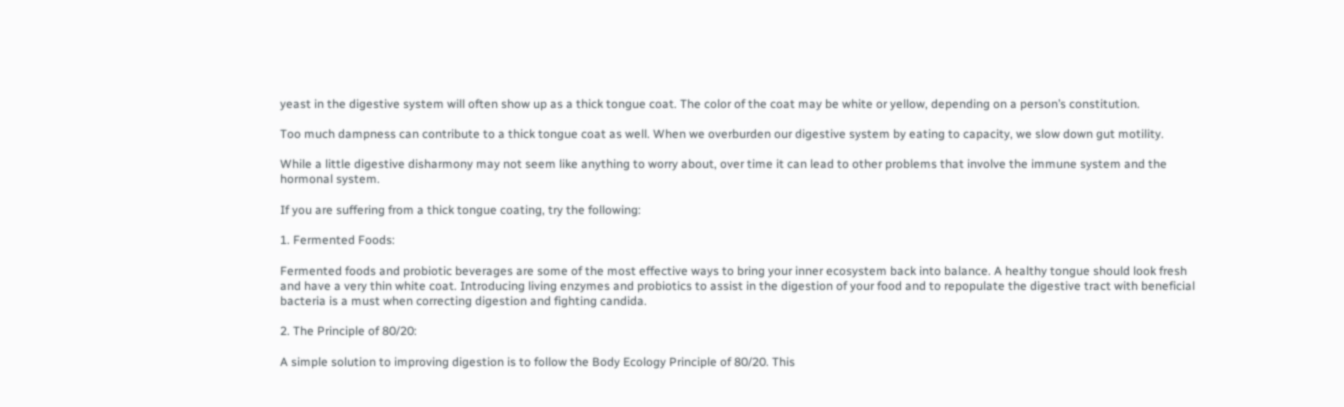yeast in the digestive system will often show up as a thick tongue coat. The color of the coat may be white or yellow, depending on a person’s constitution.

Too much dampness can contribute to a thick tongue coat as well. When we overburden our digestive system by eating to capacity, we slow down gut motility.

While a little digestive disharmony may not seem like anything to worry about, over time it can lead to other problems that involve the immune system and the hormonal system.

If you are suffering from a thick tongue coating, try the following:

1. Fermented Foods:

Fermented foods and probiotic beverages are some of the most effective ways to bring your inner ecosystem back into balance. A healthy tongue should look fresh and have a very thin white coat. Introducing living enzymes and probiotics to assist in the digestion of your food and to repopulate the digestive tract with beneficial bacteria is a must when correcting digestion and fighting candida.

2. The Principle of 80/20:

A simple solution to improving digestion is to follow the Body Ecology Principle of 80/20. This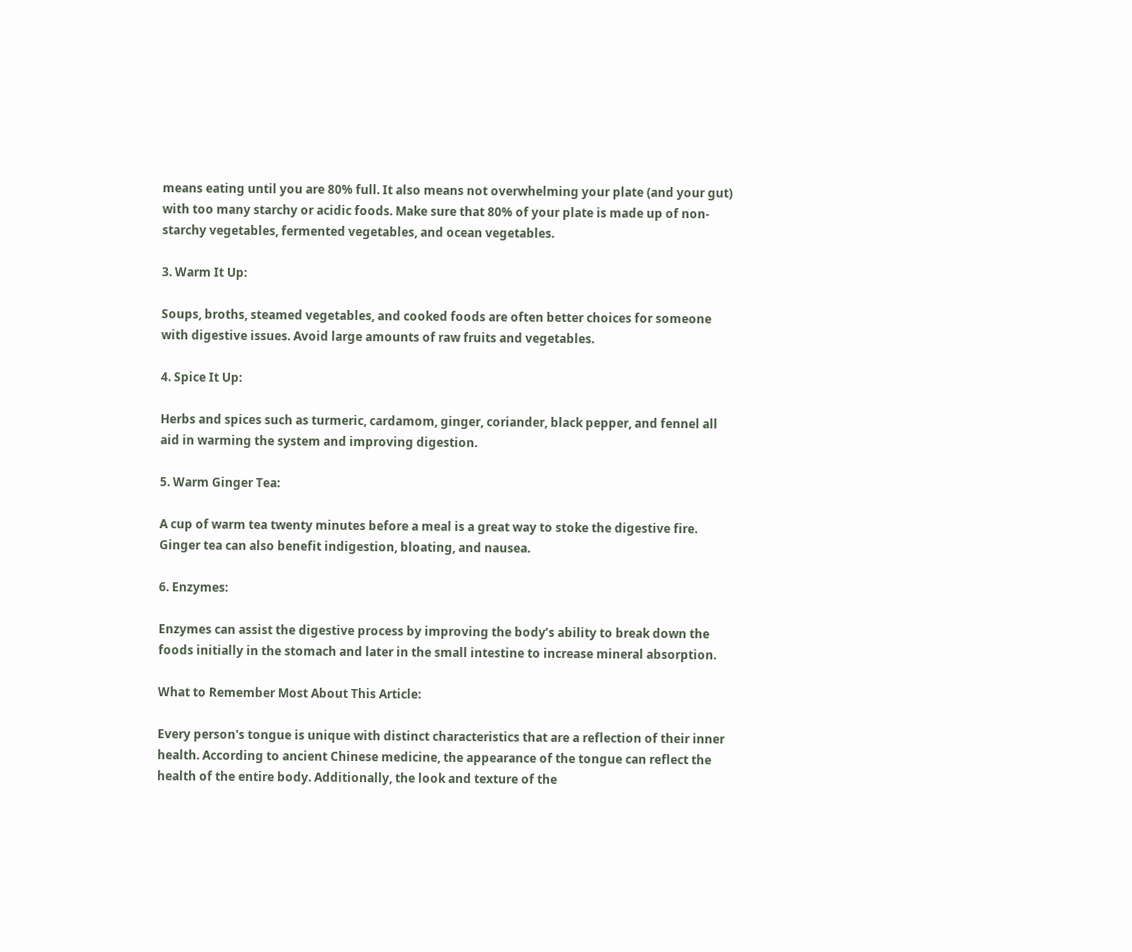means eating until you are 80% full. It also means not overwhelming your plate (and your gut) with too many starchy or acidic foods. Make sure that 80% of your plate is made up of non-starchy vegetables, fermented vegetables, and ocean vegetables.

3. Warm It Up:

Soups, broths, steamed vegetables, and cooked foods are often better choices for someone with digestive issues. Avoid large amounts of raw fruits and vegetables.

4. Spice It Up:

Herbs and spices such as turmeric, cardamom, ginger, coriander, black pepper, and fennel all aid in warming the system and improving digestion.

5. Warm Ginger Tea:

A cup of warm tea twenty minutes before a meal is a great way to stoke the digestive fire.  Ginger tea can also benefit indigestion, bloating, and nausea.

6. Enzymes:

Enzymes can assist the digestive process by improving the body’s ability to break down the foods initially in the stomach and later in the small intestine to increase mineral absorption.

What to Remember Most About This Article:

Every person's tongue is unique with distinct characteristics that are a reflection of their inner health. According to ancient Chinese medicine, the appearance of the tongue can reflect the health of the entire body. Additionally, the look and texture of the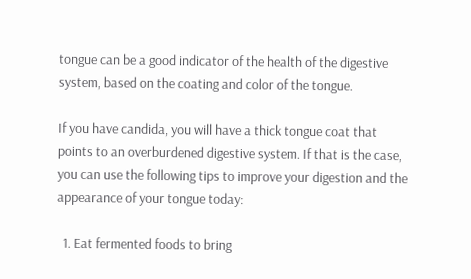tongue can be a good indicator of the health of the digestive system, based on the coating and color of the tongue.

If you have candida, you will have a thick tongue coat that points to an overburdened digestive system. If that is the case, you can use the following tips to improve your digestion and the appearance of your tongue today:

  1. Eat fermented foods to bring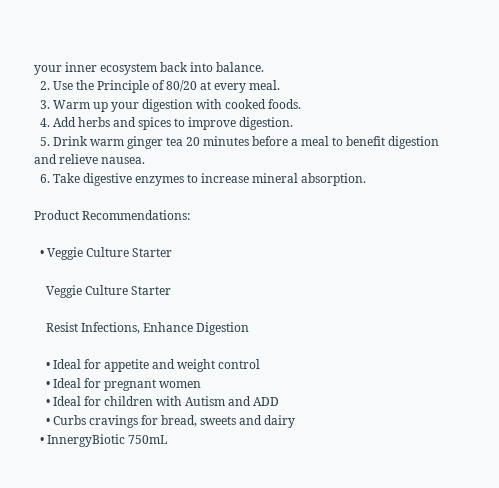your inner ecosystem back into balance.
  2. Use the Principle of 80/20 at every meal.
  3. Warm up your digestion with cooked foods.
  4. Add herbs and spices to improve digestion.
  5. Drink warm ginger tea 20 minutes before a meal to benefit digestion and relieve nausea.
  6. Take digestive enzymes to increase mineral absorption.

Product Recommendations:

  • Veggie Culture Starter

    Veggie Culture Starter

    Resist Infections, Enhance Digestion

    • Ideal for appetite and weight control
    • Ideal for pregnant women
    • Ideal for children with Autism and ADD
    • Curbs cravings for bread, sweets and dairy
  • InnergyBiotic 750mL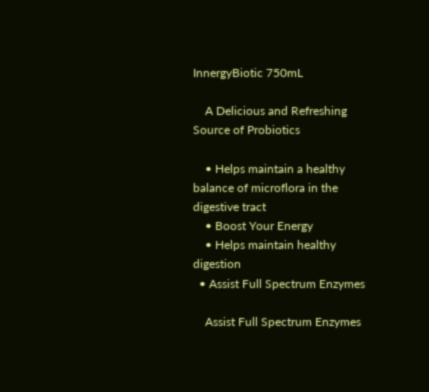InnergyBiotic 750mL

    A Delicious and Refreshing Source of Probiotics

    • Helps maintain a healthy balance of microflora in the digestive tract
    • Boost Your Energy
    • Helps maintain healthy digestion
  • Assist Full Spectrum Enzymes

    Assist Full Spectrum Enzymes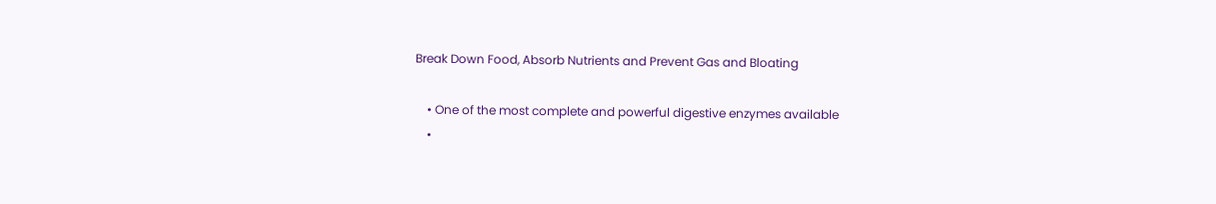Break Down Food, Absorb Nutrients and Prevent Gas and Bloating

    • One of the most complete and powerful digestive enzymes available
    •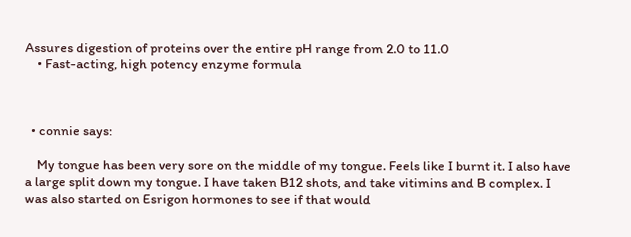Assures digestion of proteins over the entire pH range from 2.0 to 11.0
    • Fast-acting, high potency enzyme formula



  • connie says:

    My tongue has been very sore on the middle of my tongue. Feels like I burnt it. I also have a large split down my tongue. I have taken B12 shots, and take vitimins and B complex. I was also started on Esrigon hormones to see if that would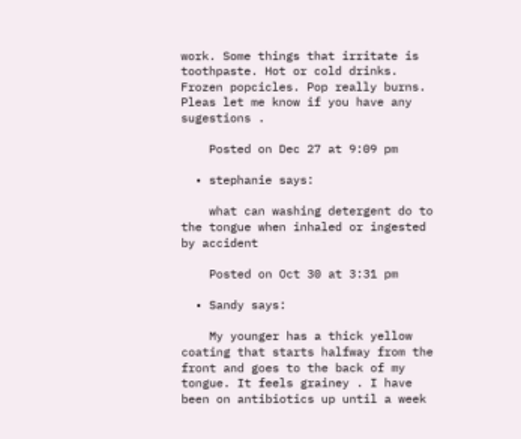work. Some things that irritate is toothpaste. Hot or cold drinks. Frozen popcicles. Pop really burns. Pleas let me know if you have any sugestions .

    Posted on Dec 27 at 9:09 pm

  • stephanie says:

    what can washing detergent do to the tongue when inhaled or ingested by accident

    Posted on Oct 30 at 3:31 pm

  • Sandy says:

    My younger has a thick yellow coating that starts halfway from the front and goes to the back of my tongue. It feels grainey . I have been on antibiotics up until a week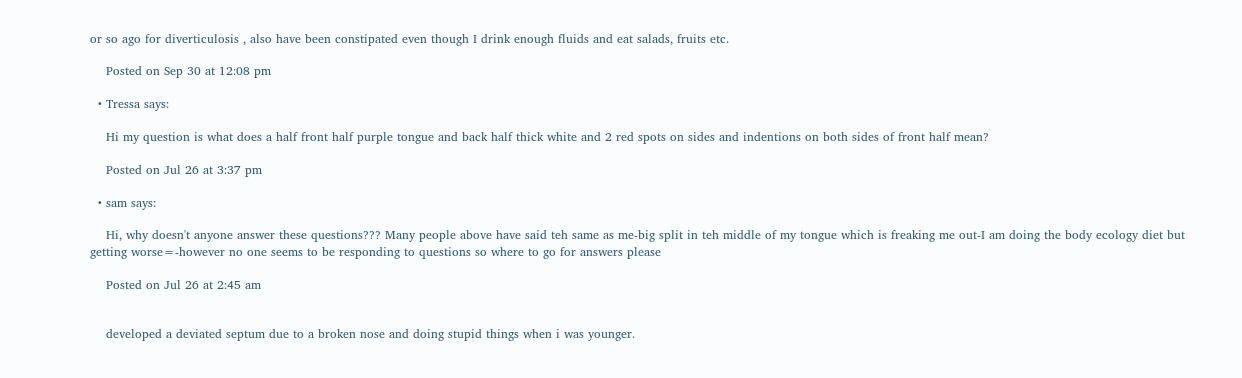or so ago for diverticulosis , also have been constipated even though I drink enough fluids and eat salads, fruits etc.

    Posted on Sep 30 at 12:08 pm

  • Tressa says:

    Hi my question is what does a half front half purple tongue and back half thick white and 2 red spots on sides and indentions on both sides of front half mean?

    Posted on Jul 26 at 3:37 pm

  • sam says:

    Hi, why doesn't anyone answer these questions??? Many people above have said teh same as me-big split in teh middle of my tongue which is freaking me out-I am doing the body ecology diet but getting worse=-however no one seems to be responding to questions so where to go for answers please

    Posted on Jul 26 at 2:45 am


    developed a deviated septum due to a broken nose and doing stupid things when i was younger.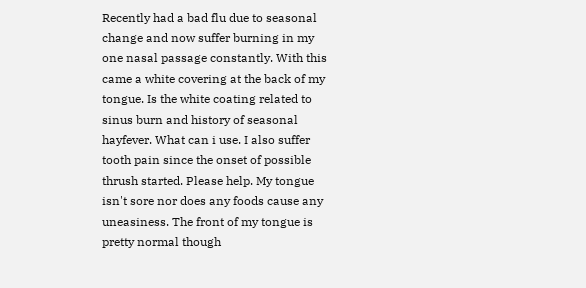Recently had a bad flu due to seasonal change and now suffer burning in my one nasal passage constantly. With this came a white covering at the back of my tongue. Is the white coating related to sinus burn and history of seasonal hayfever. What can i use. I also suffer tooth pain since the onset of possible thrush started. Please help. My tongue isn't sore nor does any foods cause any uneasiness. The front of my tongue is pretty normal though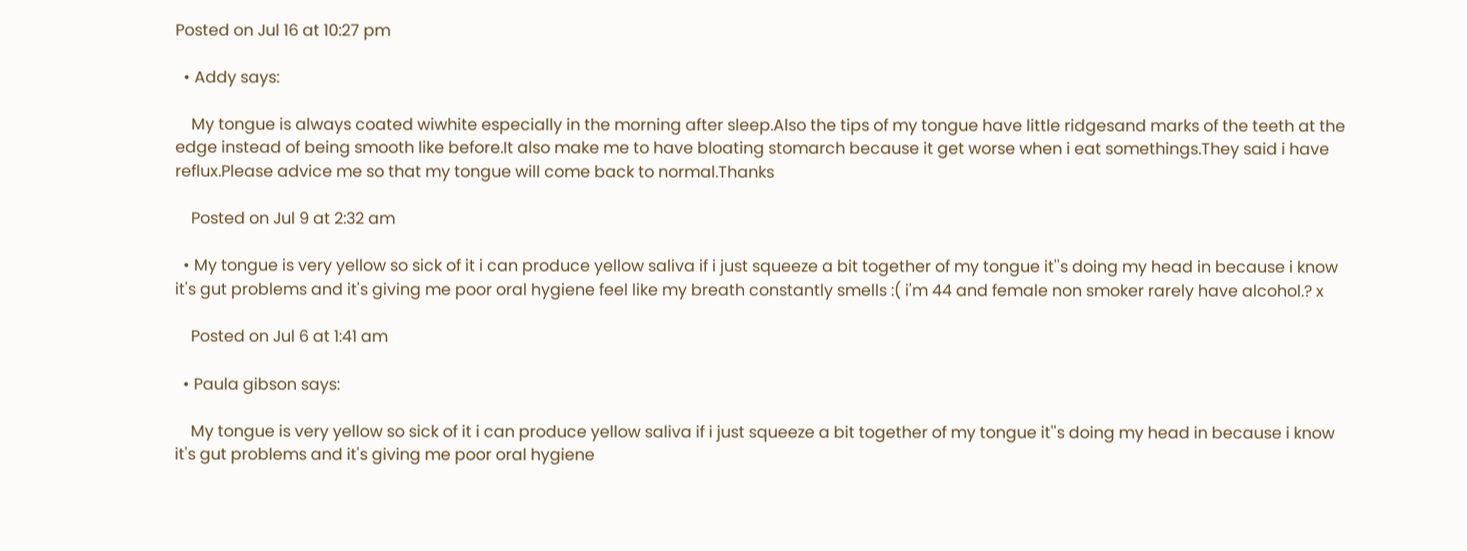Posted on Jul 16 at 10:27 pm

  • Addy says:

    My tongue is always coated wiwhite especially in the morning after sleep.Also the tips of my tongue have little ridgesand marks of the teeth at the edge instead of being smooth like before.It also make me to have bloating stomarch because it get worse when i eat somethings.They said i have reflux.Please advice me so that my tongue will come back to normal.Thanks

    Posted on Jul 9 at 2:32 am

  • My tongue is very yellow so sick of it i can produce yellow saliva if i just squeeze a bit together of my tongue it''s doing my head in because i know it's gut problems and it's giving me poor oral hygiene feel like my breath constantly smells :( i'm 44 and female non smoker rarely have alcohol.? x

    Posted on Jul 6 at 1:41 am

  • Paula gibson says:

    My tongue is very yellow so sick of it i can produce yellow saliva if i just squeeze a bit together of my tongue it''s doing my head in because i know it's gut problems and it's giving me poor oral hygiene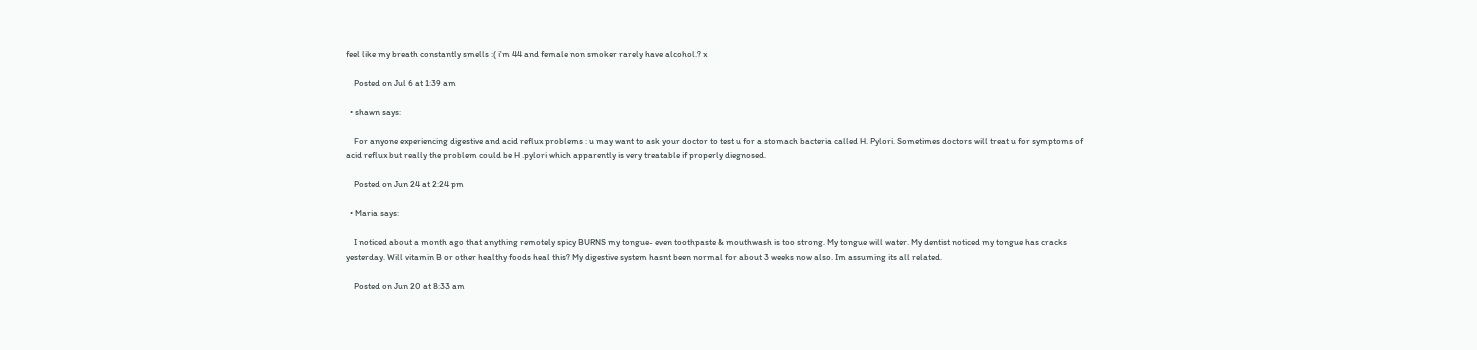feel like my breath constantly smells :( i'm 44 and female non smoker rarely have alcohol.? x

    Posted on Jul 6 at 1:39 am

  • shawn says:

    For anyone experiencing digestive and acid reflux problems : u may want to ask your doctor to test u for a stomach bacteria called H. Pylori. Sometimes doctors will treat u for symptoms of acid reflux but really the problem could be H .pylori which apparently is very treatable if properly diegnosed.

    Posted on Jun 24 at 2:24 pm

  • Maria says:

    I noticed about a month ago that anything remotely spicy BURNS my tongue- even toothpaste & mouthwash is too strong. My tongue will water. My dentist noticed my tongue has cracks yesterday. Will vitamin B or other healthy foods heal this? My digestive system hasnt been normal for about 3 weeks now also. Im assuming its all related.

    Posted on Jun 20 at 8:33 am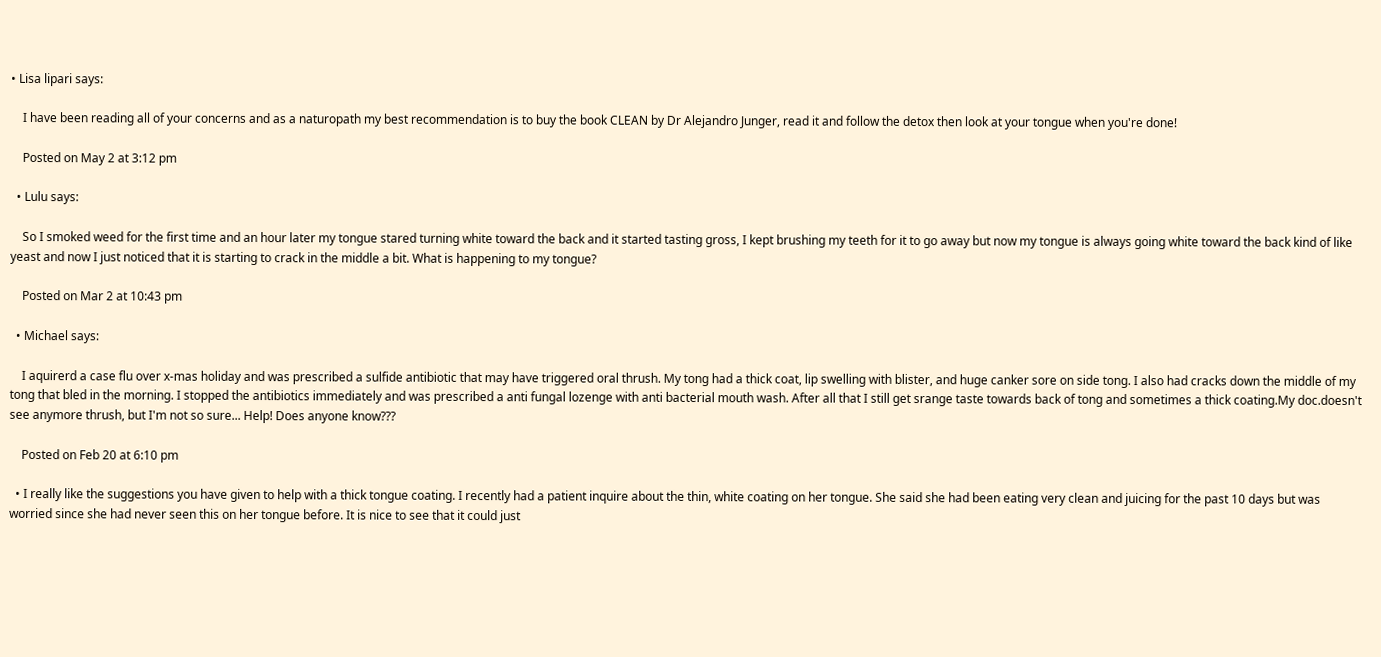• Lisa lipari says:

    I have been reading all of your concerns and as a naturopath my best recommendation is to buy the book CLEAN by Dr Alejandro Junger, read it and follow the detox then look at your tongue when you're done!

    Posted on May 2 at 3:12 pm

  • Lulu says:

    So I smoked weed for the first time and an hour later my tongue stared turning white toward the back and it started tasting gross, I kept brushing my teeth for it to go away but now my tongue is always going white toward the back kind of like yeast and now I just noticed that it is starting to crack in the middle a bit. What is happening to my tongue?

    Posted on Mar 2 at 10:43 pm

  • Michael says:

    I aquirerd a case flu over x-mas holiday and was prescribed a sulfide antibiotic that may have triggered oral thrush. My tong had a thick coat, lip swelling with blister, and huge canker sore on side tong. I also had cracks down the middle of my tong that bled in the morning. I stopped the antibiotics immediately and was prescribed a anti fungal lozenge with anti bacterial mouth wash. After all that I still get srange taste towards back of tong and sometimes a thick coating.My doc.doesn't see anymore thrush, but I'm not so sure... Help! Does anyone know???

    Posted on Feb 20 at 6:10 pm

  • I really like the suggestions you have given to help with a thick tongue coating. I recently had a patient inquire about the thin, white coating on her tongue. She said she had been eating very clean and juicing for the past 10 days but was worried since she had never seen this on her tongue before. It is nice to see that it could just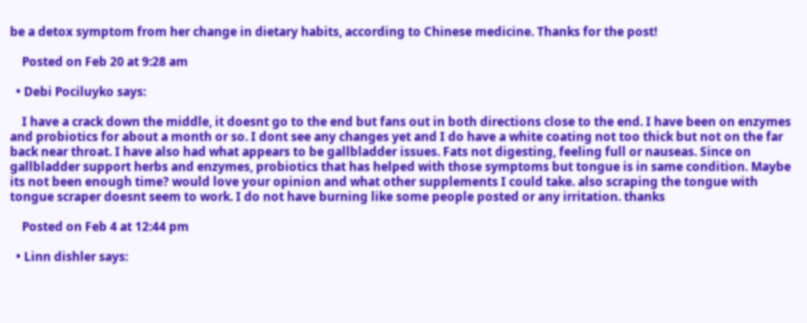be a detox symptom from her change in dietary habits, according to Chinese medicine. Thanks for the post!

    Posted on Feb 20 at 9:28 am

  • Debi Pociluyko says:

    I have a crack down the middle, it doesnt go to the end but fans out in both directions close to the end. I have been on enzymes and probiotics for about a month or so. I dont see any changes yet and I do have a white coating not too thick but not on the far back near throat. I have also had what appears to be gallbladder issues. Fats not digesting, feeling full or nauseas. Since on gallbladder support herbs and enzymes, probiotics that has helped with those symptoms but tongue is in same condition. Maybe its not been enough time? would love your opinion and what other supplements I could take. also scraping the tongue with tongue scraper doesnt seem to work. I do not have burning like some people posted or any irritation. thanks

    Posted on Feb 4 at 12:44 pm

  • Linn dishler says: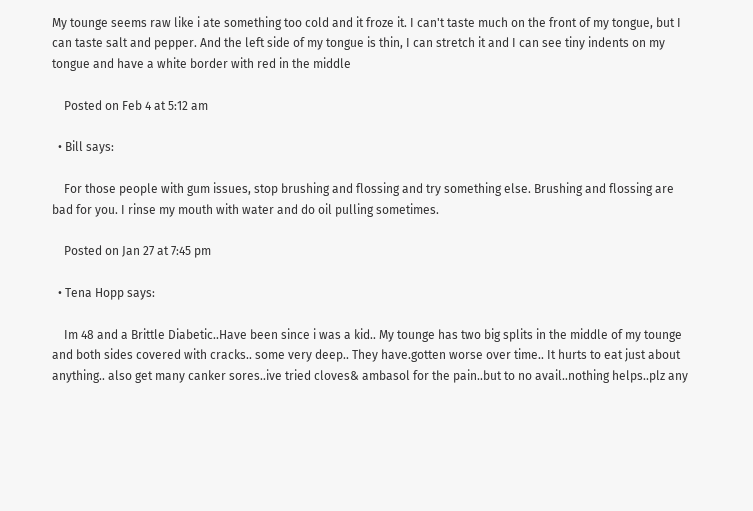My tounge seems raw like i ate something too cold and it froze it. I can't taste much on the front of my tongue, but I can taste salt and pepper. And the left side of my tongue is thin, I can stretch it and I can see tiny indents on my tongue and have a white border with red in the middle

    Posted on Feb 4 at 5:12 am

  • Bill says:

    For those people with gum issues, stop brushing and flossing and try something else. Brushing and flossing are bad for you. I rinse my mouth with water and do oil pulling sometimes.

    Posted on Jan 27 at 7:45 pm

  • Tena Hopp says:

    Im 48 and a Brittle Diabetic..Have been since i was a kid.. My tounge has two big splits in the middle of my tounge and both sides covered with cracks.. some very deep.. They have.gotten worse over time.. It hurts to eat just about anything.. also get many canker sores..ive tried cloves& ambasol for the pain..but to no avail..nothing helps..plz any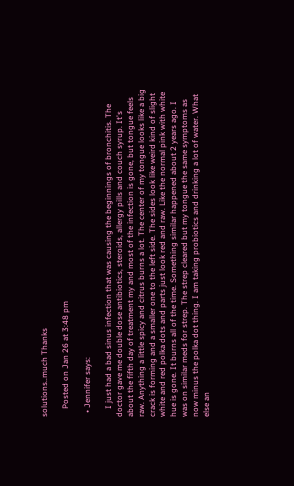solutions..much Thanks

    Posted on Jan 26 at 3:48 pm

  • Jennifer says:

    I just had a bad sinus infection that was causing the beginnings of bronchitis. The doctor gave me double dose antibiotics, steroids, allergy pills and couch syrup. It's about the fifth day of treatment my and most of the infection is gone, but tongue feels raw. Anything a little spicy and citrus burns a lot. The center of my tongue looks like a big crack is forming and a smaller one to the left side. The sides look like weird kind of slight white and red polka dots and parts just look red and raw. Like the normal pink with white hue is gone. It burns all of the time. Something similar happened about 2 years ago. I was on similar meds for strep. The strep cleared but my tongue the same symptoms as now minus the polka dot thing. I am taking probiotics and drinking a lot of water. What else an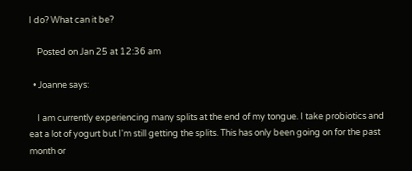I do? What can it be?

    Posted on Jan 25 at 12:36 am

  • Joanne says:

    I am currently experiencing many splits at the end of my tongue. I take probiotics and eat a lot of yogurt but I'm still getting the splits. This has only been going on for the past month or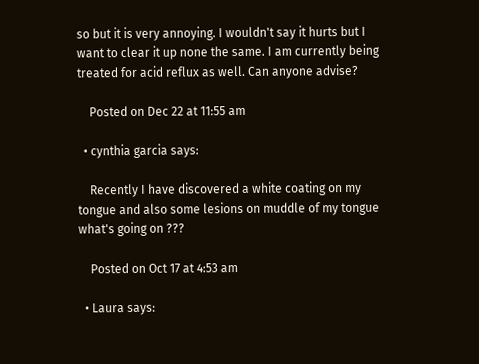so but it is very annoying. I wouldn't say it hurts but I want to clear it up none the same. I am currently being treated for acid reflux as well. Can anyone advise?

    Posted on Dec 22 at 11:55 am

  • cynthia garcia says:

    Recently I have discovered a white coating on my tongue and also some lesions on muddle of my tongue what's going on ???

    Posted on Oct 17 at 4:53 am

  • Laura says: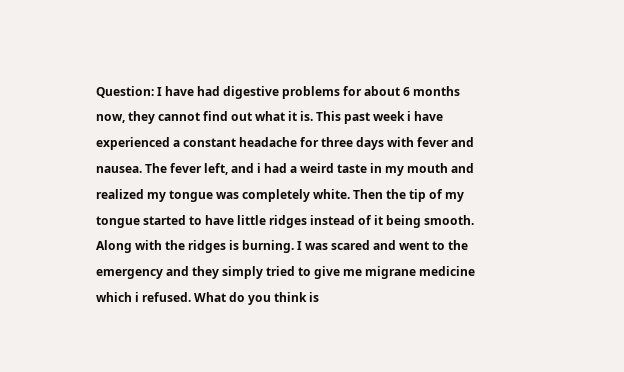Question: I have had digestive problems for about 6 months now, they cannot find out what it is. This past week i have experienced a constant headache for three days with fever and nausea. The fever left, and i had a weird taste in my mouth and realized my tongue was completely white. Then the tip of my tongue started to have little ridges instead of it being smooth. Along with the ridges is burning. I was scared and went to the emergency and they simply tried to give me migrane medicine which i refused. What do you think is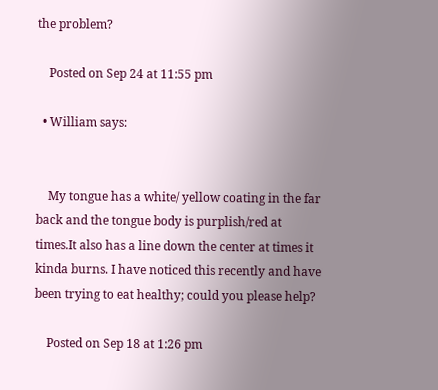the problem?

    Posted on Sep 24 at 11:55 pm

  • William says:


    My tongue has a white/ yellow coating in the far back and the tongue body is purplish/red at times.It also has a line down the center at times it kinda burns. I have noticed this recently and have been trying to eat healthy; could you please help?

    Posted on Sep 18 at 1:26 pm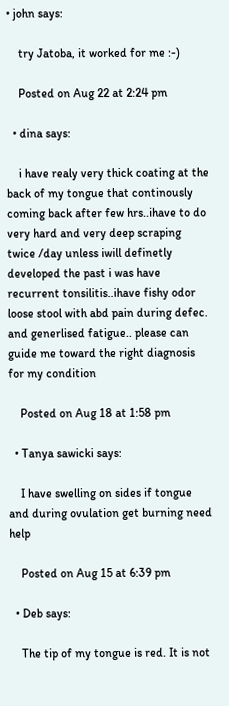• john says:

    try Jatoba, it worked for me :-)

    Posted on Aug 22 at 2:24 pm

  • dina says:

    i have realy very thick coating at the back of my tongue that continously coming back after few hrs..ihave to do very hard and very deep scraping twice /day unless iwill definetly developed the past i was have recurrent tonsilitis..ihave fishy odor loose stool with abd pain during defec. and generlised fatigue.. please can guide me toward the right diagnosis for my condition

    Posted on Aug 18 at 1:58 pm

  • Tanya sawicki says:

    I have swelling on sides if tongue and during ovulation get burning need help

    Posted on Aug 15 at 6:39 pm

  • Deb says:

    The tip of my tongue is red. It is not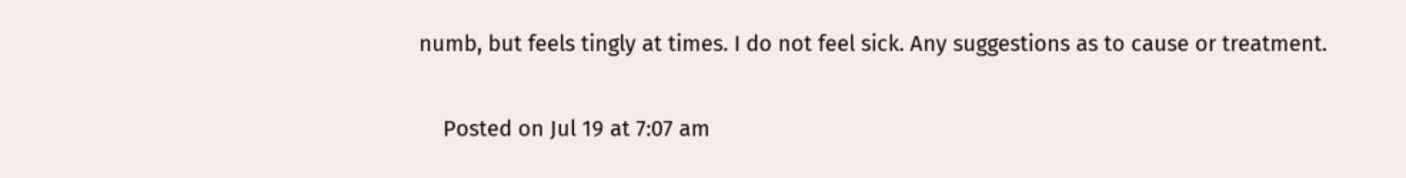numb, but feels tingly at times. I do not feel sick. Any suggestions as to cause or treatment.

    Posted on Jul 19 at 7:07 am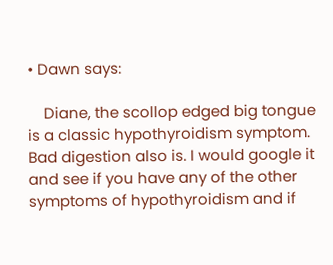• Dawn says:

    Diane, the scollop edged big tongue is a classic hypothyroidism symptom. Bad digestion also is. I would google it and see if you have any of the other symptoms of hypothyroidism and if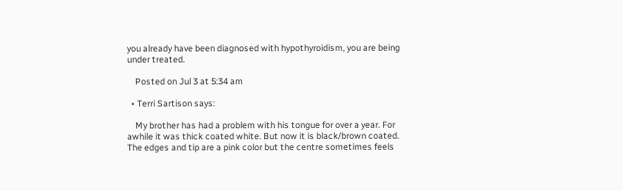you already have been diagnosed with hypothyroidism, you are being under treated.

    Posted on Jul 3 at 5:34 am

  • Terri Sartison says:

    My brother has had a problem with his tongue for over a year. For awhile it was thick coated white. But now it is black/brown coated. The edges and tip are a pink color but the centre sometimes feels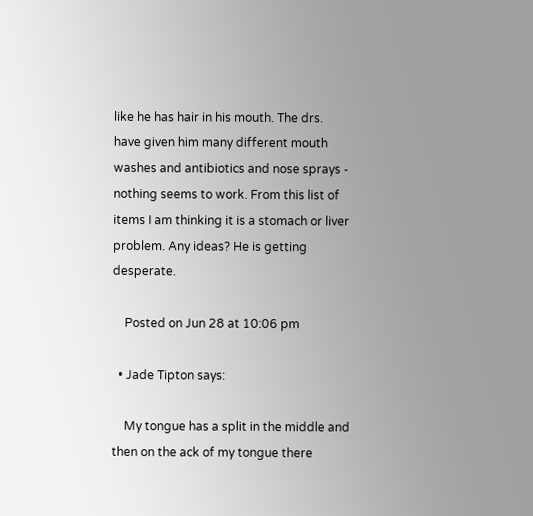like he has hair in his mouth. The drs. have given him many different mouth washes and antibiotics and nose sprays - nothing seems to work. From this list of items I am thinking it is a stomach or liver problem. Any ideas? He is getting desperate.

    Posted on Jun 28 at 10:06 pm

  • Jade Tipton says:

    My tongue has a split in the middle and then on the ack of my tongue there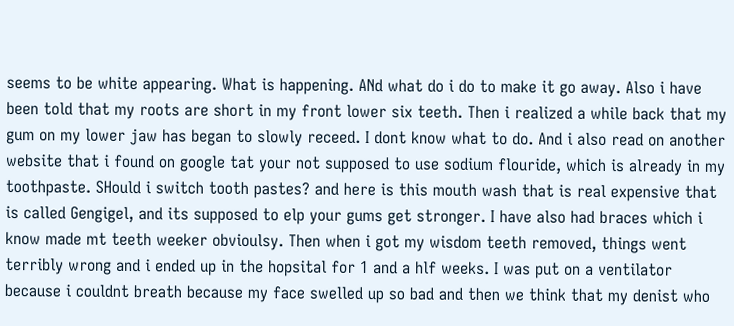seems to be white appearing. What is happening. ANd what do i do to make it go away. Also i have been told that my roots are short in my front lower six teeth. Then i realized a while back that my gum on my lower jaw has began to slowly receed. I dont know what to do. And i also read on another website that i found on google tat your not supposed to use sodium flouride, which is already in my toothpaste. SHould i switch tooth pastes? and here is this mouth wash that is real expensive that is called Gengigel, and its supposed to elp your gums get stronger. I have also had braces which i know made mt teeth weeker obvioulsy. Then when i got my wisdom teeth removed, things went terribly wrong and i ended up in the hopsital for 1 and a hlf weeks. I was put on a ventilator because i couldnt breath because my face swelled up so bad and then we think that my denist who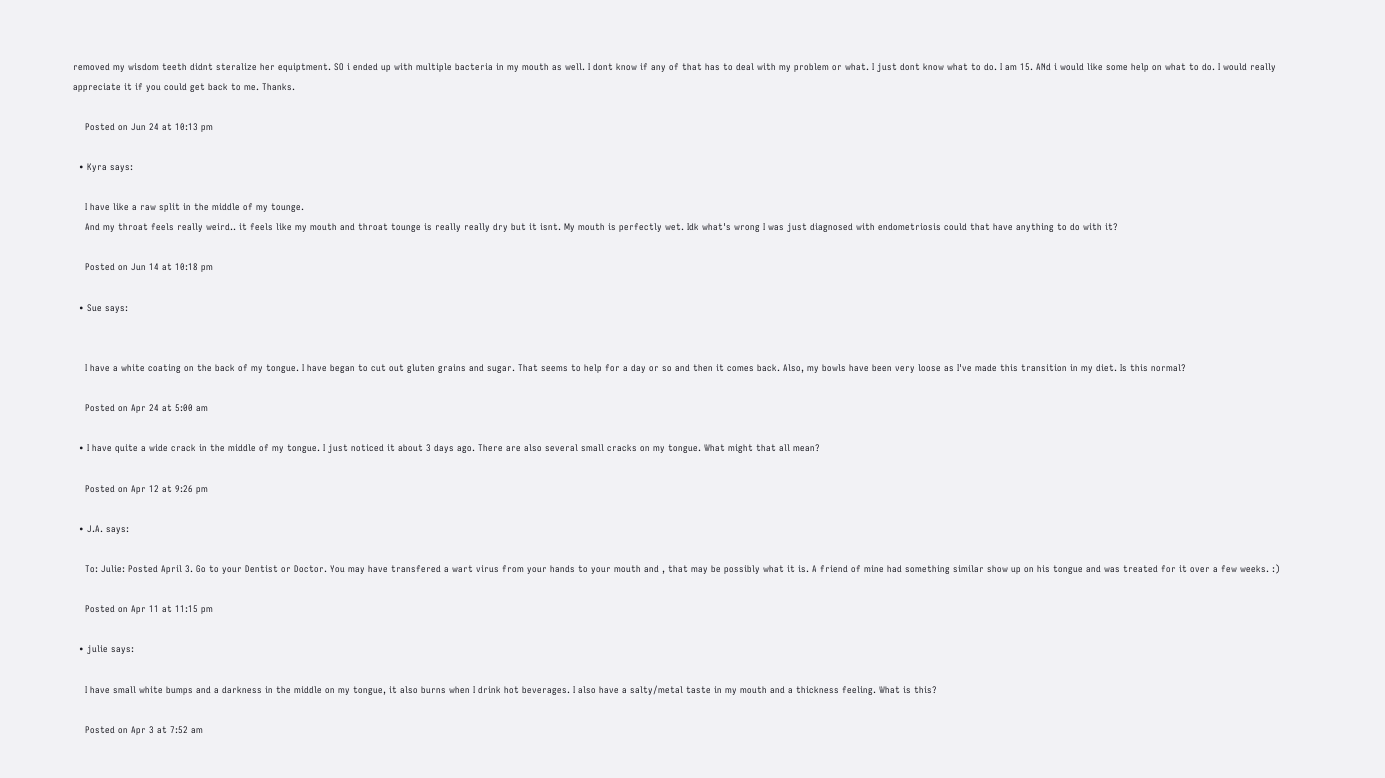removed my wisdom teeth didnt steralize her equiptment. SO i ended up with multiple bacteria in my mouth as well. I dont know if any of that has to deal with my problem or what. I just dont know what to do. I am 15. ANd i would like some help on what to do. I would really appreciate it if you could get back to me. Thanks.

    Posted on Jun 24 at 10:13 pm

  • Kyra says:

    I have like a raw split in the middle of my tounge.
    And my throat feels really weird.. it feels like my mouth and throat tounge is really really dry but it isnt. My mouth is perfectly wet. Idk what's wrong I was just diagnosed with endometriosis could that have anything to do with it?

    Posted on Jun 14 at 10:18 pm

  • Sue says:


    I have a white coating on the back of my tongue. I have began to cut out gluten grains and sugar. That seems to help for a day or so and then it comes back. Also, my bowls have been very loose as I've made this transition in my diet. Is this normal?

    Posted on Apr 24 at 5:00 am

  • I have quite a wide crack in the middle of my tongue. I just noticed it about 3 days ago. There are also several small cracks on my tongue. What might that all mean?

    Posted on Apr 12 at 9:26 pm

  • J.A. says:

    To: Julie: Posted April 3. Go to your Dentist or Doctor. You may have transfered a wart virus from your hands to your mouth and , that may be possibly what it is. A friend of mine had something similar show up on his tongue and was treated for it over a few weeks. :)

    Posted on Apr 11 at 11:15 pm

  • julie says:

    I have small white bumps and a darkness in the middle on my tongue, it also burns when I drink hot beverages. I also have a salty/metal taste in my mouth and a thickness feeling. What is this?

    Posted on Apr 3 at 7:52 am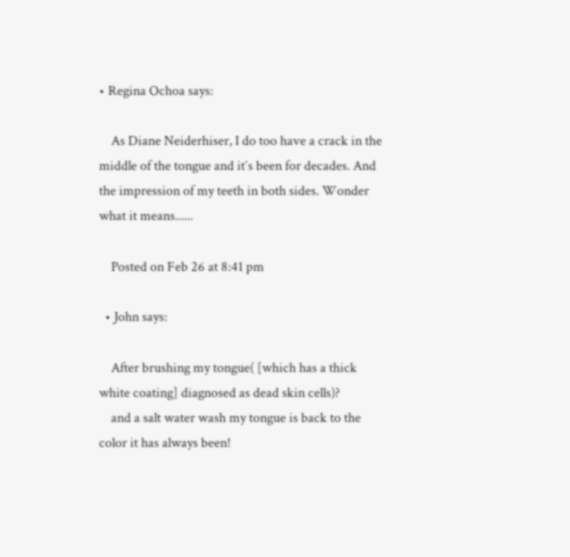• Regina Ochoa says:

    As Diane Neiderhiser, I do too have a crack in the middle of the tongue and it´s been for decades. And the impression of my teeth in both sides. Wonder what it means......

    Posted on Feb 26 at 8:41 pm

  • John says:

    After brushing my tongue( [which has a thick white coating] diagnosed as dead skin cells)?
    and a salt water wash my tongue is back to the color it has always been!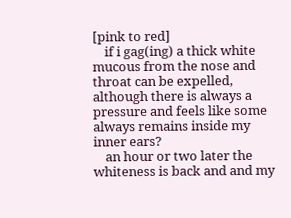[pink to red]
    if i gag(ing) a thick white mucous from the nose and throat can be expelled, although there is always a pressure and feels like some always remains inside my inner ears?
    an hour or two later the whiteness is back and and my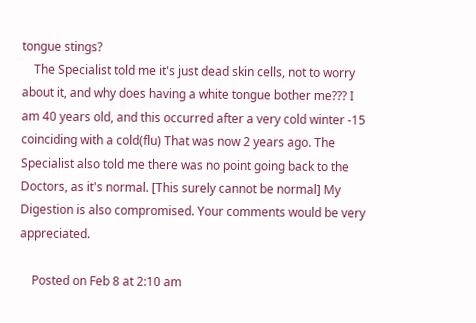tongue stings?
    The Specialist told me it's just dead skin cells, not to worry about it, and why does having a white tongue bother me??? I am 40 years old, and this occurred after a very cold winter -15 coinciding with a cold(flu) That was now 2 years ago. The Specialist also told me there was no point going back to the Doctors, as it's normal. [This surely cannot be normal] My Digestion is also compromised. Your comments would be very appreciated.

    Posted on Feb 8 at 2:10 am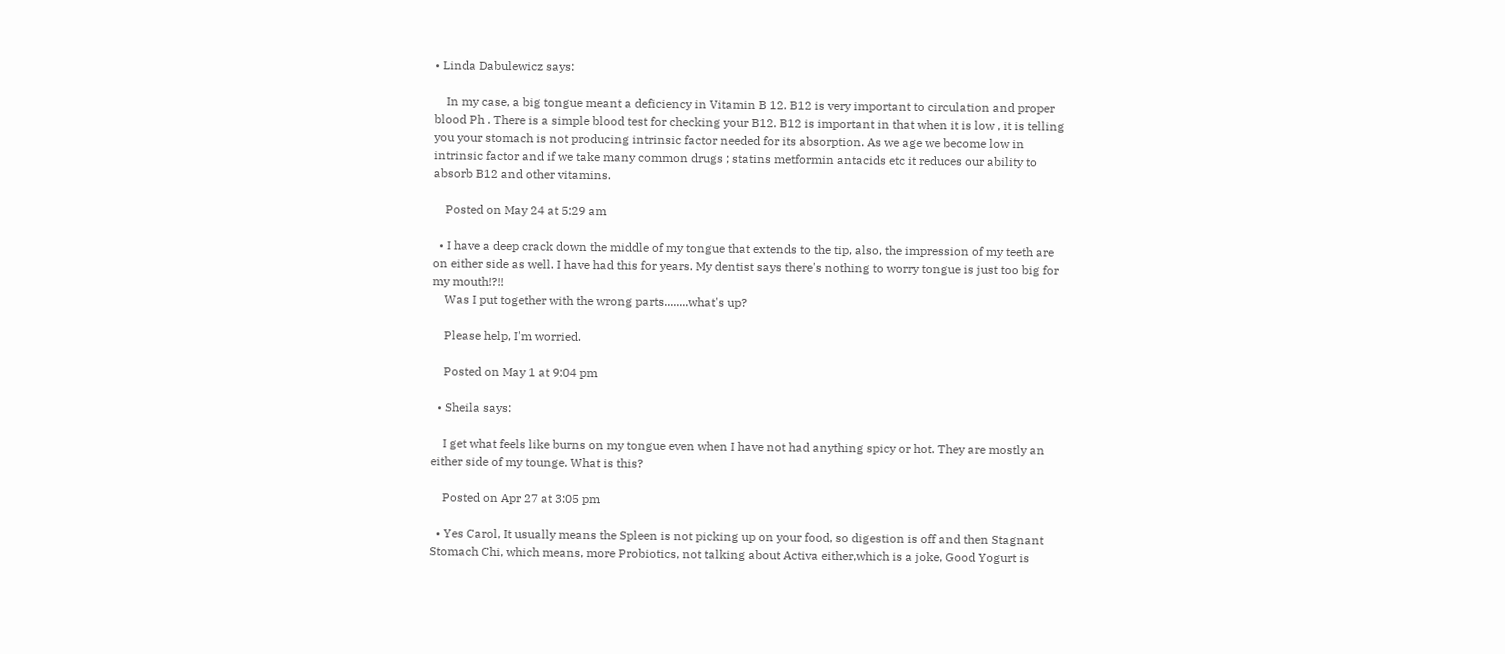• Linda Dabulewicz says:

    In my case, a big tongue meant a deficiency in Vitamin B 12. B12 is very important to circulation and proper blood Ph . There is a simple blood test for checking your B12. B12 is important in that when it is low , it is telling you your stomach is not producing intrinsic factor needed for its absorption. As we age we become low in intrinsic factor and if we take many common drugs ; statins metformin antacids etc it reduces our ability to absorb B12 and other vitamins.

    Posted on May 24 at 5:29 am

  • I have a deep crack down the middle of my tongue that extends to the tip, also, the impression of my teeth are on either side as well. I have had this for years. My dentist says there's nothing to worry tongue is just too big for my mouth!?!!
    Was I put together with the wrong parts........what's up?

    Please help, I'm worried.

    Posted on May 1 at 9:04 pm

  • Sheila says:

    I get what feels like burns on my tongue even when I have not had anything spicy or hot. They are mostly an either side of my tounge. What is this?

    Posted on Apr 27 at 3:05 pm

  • Yes Carol, It usually means the Spleen is not picking up on your food, so digestion is off and then Stagnant Stomach Chi, which means, more Probiotics, not talking about Activa either,which is a joke, Good Yogurt is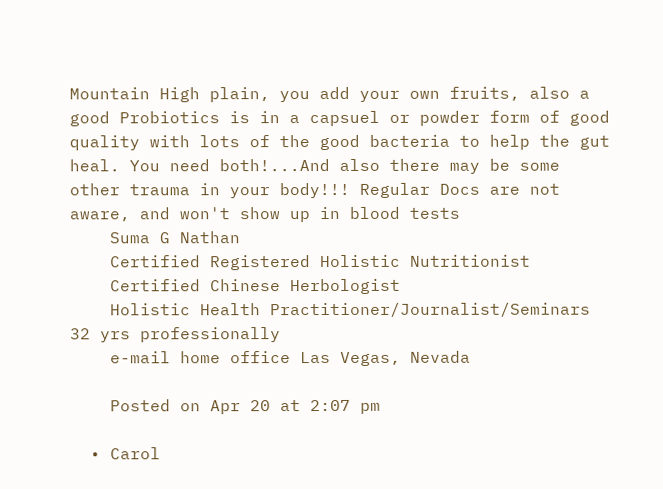Mountain High plain, you add your own fruits, also a good Probiotics is in a capsuel or powder form of good quality with lots of the good bacteria to help the gut heal. You need both!...And also there may be some other trauma in your body!!! Regular Docs are not aware, and won't show up in blood tests
    Suma G Nathan
    Certified Registered Holistic Nutritionist
    Certified Chinese Herbologist
    Holistic Health Practitioner/Journalist/Seminars 32 yrs professionally
    e-mail home office Las Vegas, Nevada

    Posted on Apr 20 at 2:07 pm

  • Carol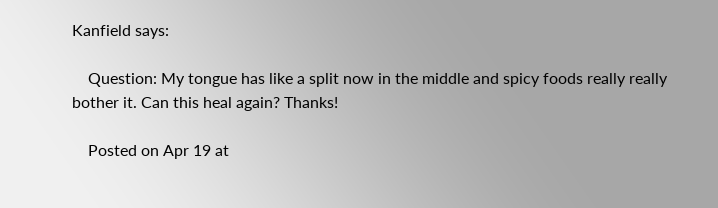Kanfield says:

    Question: My tongue has like a split now in the middle and spicy foods really really bother it. Can this heal again? Thanks!

    Posted on Apr 19 at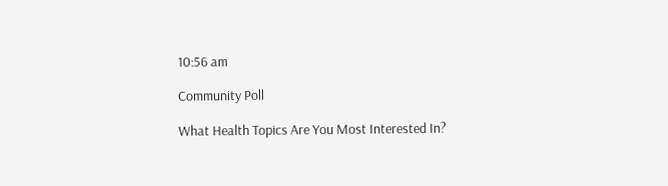10:56 am

Community Poll

What Health Topics Are You Most Interested In?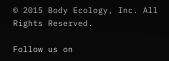© 2015 Body Ecology, Inc. All Rights Reserved.

Follow us on